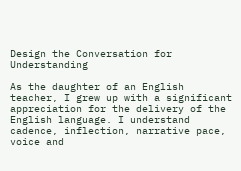Design the Conversation for Understanding

As the daughter of an English teacher, I grew up with a significant appreciation for the delivery of the English language. I understand cadence, inflection, narrative pace, voice and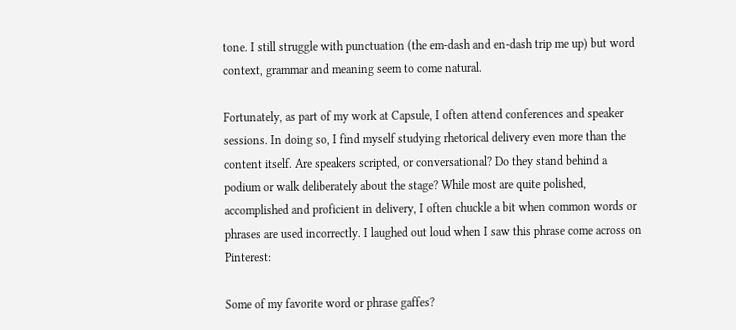tone. I still struggle with punctuation (the em-dash and en-dash trip me up) but word context, grammar and meaning seem to come natural.

Fortunately, as part of my work at Capsule, I often attend conferences and speaker sessions. In doing so, I find myself studying rhetorical delivery even more than the content itself. Are speakers scripted, or conversational? Do they stand behind a podium or walk deliberately about the stage? While most are quite polished, accomplished and proficient in delivery, I often chuckle a bit when common words or phrases are used incorrectly. I laughed out loud when I saw this phrase come across on Pinterest:

Some of my favorite word or phrase gaffes?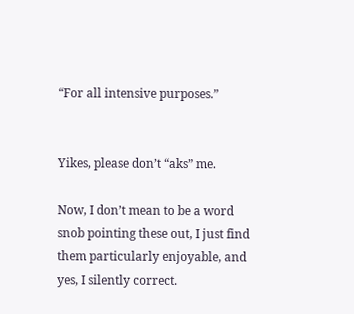“For all intensive purposes.”


Yikes, please don’t “aks” me.

Now, I don’t mean to be a word snob pointing these out, I just find them particularly enjoyable, and yes, I silently correct.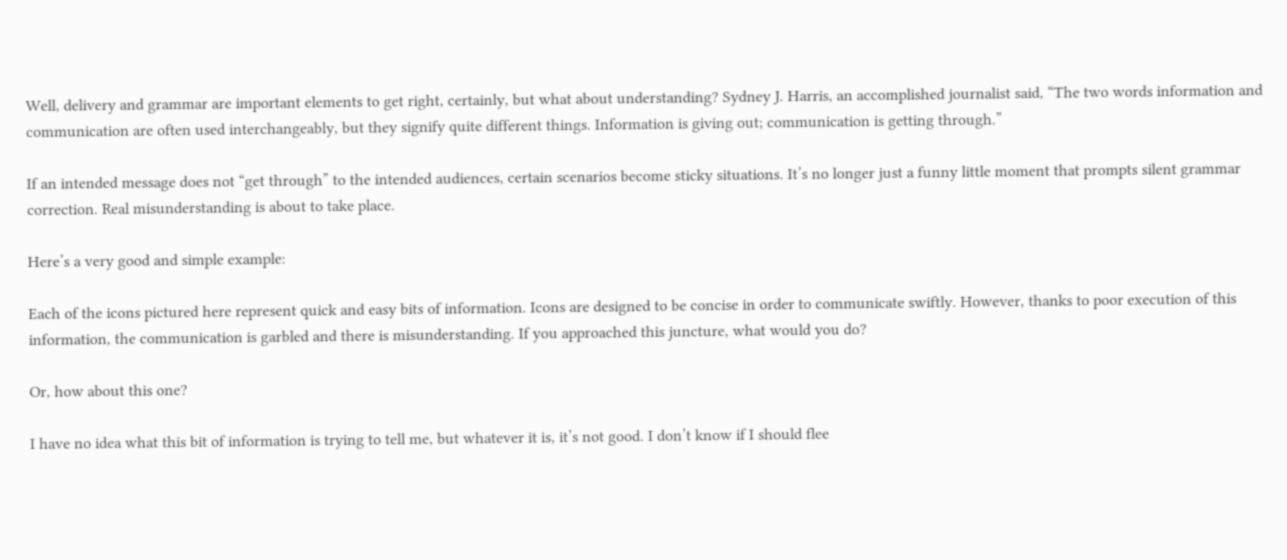Well, delivery and grammar are important elements to get right, certainly, but what about understanding? Sydney J. Harris, an accomplished journalist said, “The two words information and communication are often used interchangeably, but they signify quite different things. Information is giving out; communication is getting through.”

If an intended message does not “get through” to the intended audiences, certain scenarios become sticky situations. It’s no longer just a funny little moment that prompts silent grammar correction. Real misunderstanding is about to take place.

Here’s a very good and simple example:

Each of the icons pictured here represent quick and easy bits of information. Icons are designed to be concise in order to communicate swiftly. However, thanks to poor execution of this information, the communication is garbled and there is misunderstanding. If you approached this juncture, what would you do?

Or, how about this one?

I have no idea what this bit of information is trying to tell me, but whatever it is, it’s not good. I don’t know if I should flee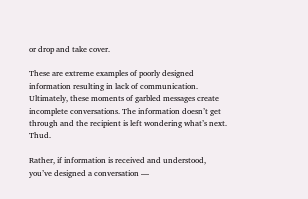or drop and take cover.

These are extreme examples of poorly designed information resulting in lack of communication. Ultimately, these moments of garbled messages create incomplete conversations. The information doesn’t get through and the recipient is left wondering what’s next. Thud.

Rather, if information is received and understood, you’ve designed a conversation —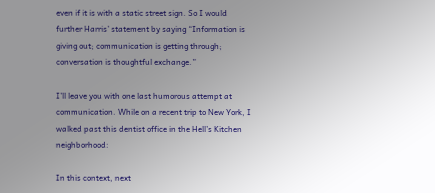even if it is with a static street sign. So I would further Harris’ statement by saying “Information is giving out; communication is getting through; conversation is thoughtful exchange.”

I’ll leave you with one last humorous attempt at communication. While on a recent trip to New York, I walked past this dentist office in the Hell’s Kitchen neighborhood:

In this context, next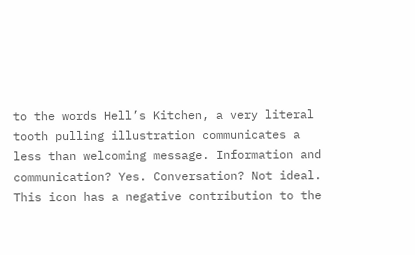to the words Hell’s Kitchen, a very literal tooth pulling illustration communicates a less than welcoming message. Information and communication? Yes. Conversation? Not ideal. This icon has a negative contribution to the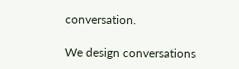conversation.

We design conversations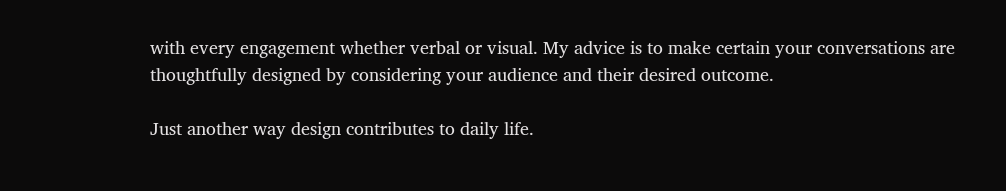with every engagement whether verbal or visual. My advice is to make certain your conversations are thoughtfully designed by considering your audience and their desired outcome.

Just another way design contributes to daily life.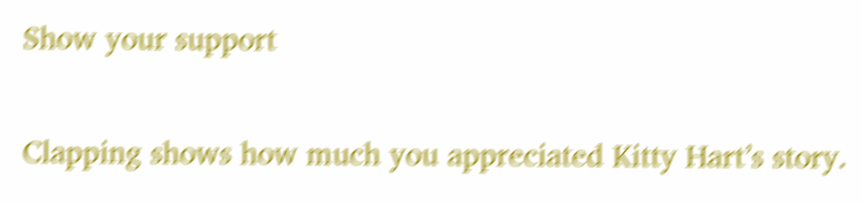Show your support

Clapping shows how much you appreciated Kitty Hart’s story.